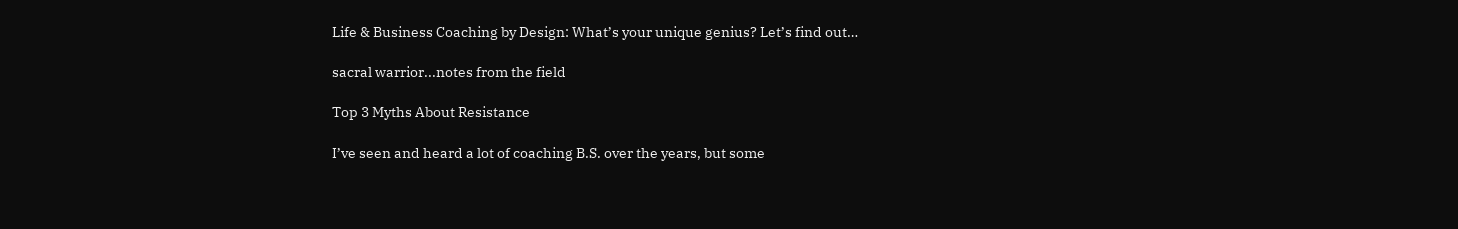Life & Business Coaching by Design: What’s your unique genius? Let’s find out…

sacral warrior...notes from the field

Top 3 Myths About Resistance

I’ve seen and heard a lot of coaching B.S. over the years, but some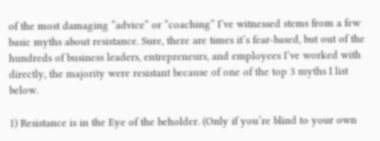of the most damaging “advice” or “coaching” I’ve witnessed stems from a few basic myths about resistance. Sure, there are times it’s fear-based, but out of the hundreds of business leaders, entrepreneurs, and employees I’ve worked with directly, the majority were resistant because of one of the top 3 myths I list below.

1) Resistance is in the Eye of the beholder. (Only if you’re blind to your own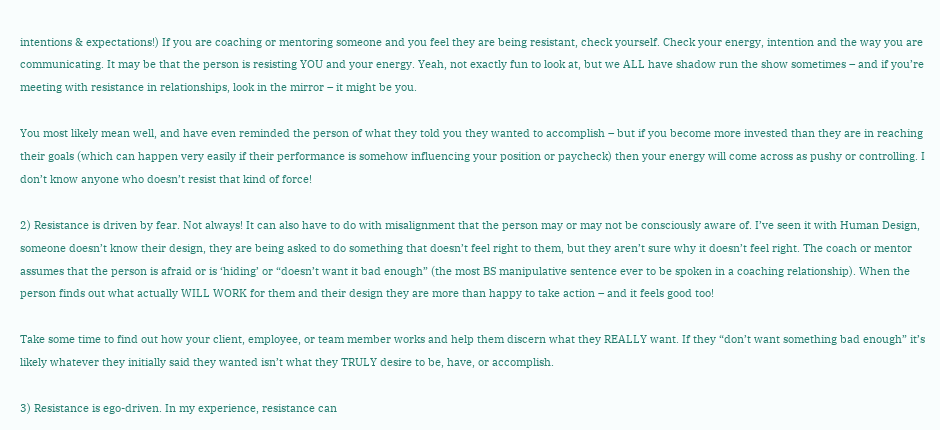intentions & expectations!) If you are coaching or mentoring someone and you feel they are being resistant, check yourself. Check your energy, intention and the way you are communicating. It may be that the person is resisting YOU and your energy. Yeah, not exactly fun to look at, but we ALL have shadow run the show sometimes – and if you’re meeting with resistance in relationships, look in the mirror – it might be you.

You most likely mean well, and have even reminded the person of what they told you they wanted to accomplish – but if you become more invested than they are in reaching their goals (which can happen very easily if their performance is somehow influencing your position or paycheck) then your energy will come across as pushy or controlling. I don’t know anyone who doesn’t resist that kind of force!

2) Resistance is driven by fear. Not always! It can also have to do with misalignment that the person may or may not be consciously aware of. I’ve seen it with Human Design, someone doesn’t know their design, they are being asked to do something that doesn’t feel right to them, but they aren’t sure why it doesn’t feel right. The coach or mentor assumes that the person is afraid or is ‘hiding’ or “doesn’t want it bad enough” (the most BS manipulative sentence ever to be spoken in a coaching relationship). When the person finds out what actually WILL WORK for them and their design they are more than happy to take action – and it feels good too!

Take some time to find out how your client, employee, or team member works and help them discern what they REALLY want. If they “don’t want something bad enough” it’s likely whatever they initially said they wanted isn’t what they TRULY desire to be, have, or accomplish.

3) Resistance is ego-driven. In my experience, resistance can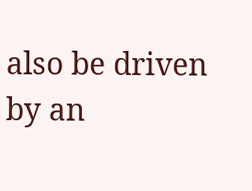also be driven by an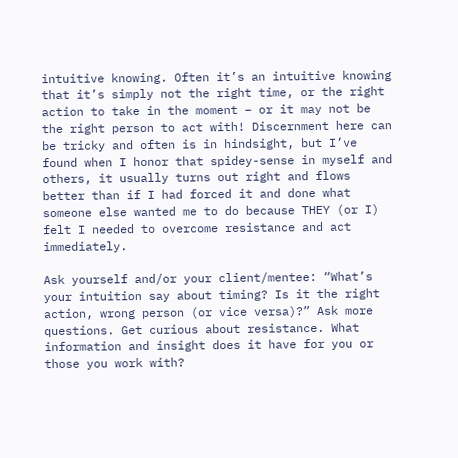intuitive knowing. Often it’s an intuitive knowing that it’s simply not the right time, or the right action to take in the moment – or it may not be the right person to act with! Discernment here can be tricky and often is in hindsight, but I’ve found when I honor that spidey-sense in myself and others, it usually turns out right and flows better than if I had forced it and done what someone else wanted me to do because THEY (or I) felt I needed to overcome resistance and act immediately.

Ask yourself and/or your client/mentee: “What’s your intuition say about timing? Is it the right action, wrong person (or vice versa)?” Ask more questions. Get curious about resistance. What information and insight does it have for you or those you work with?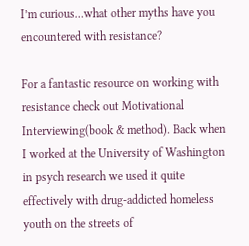I’m curious…what other myths have you encountered with resistance?

For a fantastic resource on working with resistance check out Motivational Interviewing(book & method). Back when I worked at the University of Washington in psych research we used it quite effectively with drug-addicted homeless youth on the streets of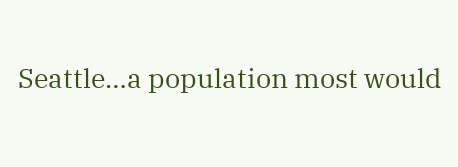Seattle…a population most would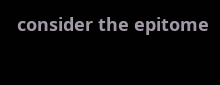consider the epitome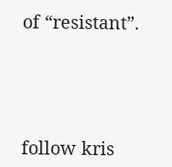of “resistant”.




follow kris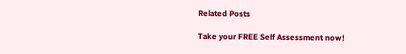Related Posts

Take your FREE Self Assessment now!